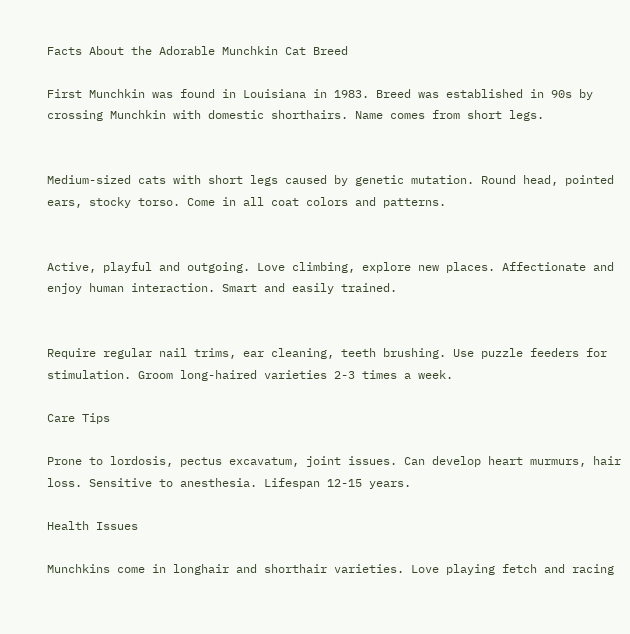Facts About the Adorable Munchkin Cat Breed

First Munchkin was found in Louisiana in 1983. Breed was established in 90s by crossing Munchkin with domestic shorthairs. Name comes from short legs.


Medium-sized cats with short legs caused by genetic mutation. Round head, pointed ears, stocky torso. Come in all coat colors and patterns.


Active, playful and outgoing. Love climbing, explore new places. Affectionate and enjoy human interaction. Smart and easily trained.


Require regular nail trims, ear cleaning, teeth brushing. Use puzzle feeders for stimulation. Groom long-haired varieties 2-3 times a week.

Care Tips

Prone to lordosis, pectus excavatum, joint issues. Can develop heart murmurs, hair loss. Sensitive to anesthesia. Lifespan 12-15 years.

Health Issues

Munchkins come in longhair and shorthair varieties. Love playing fetch and racing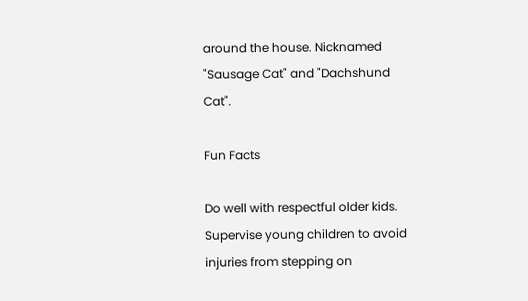around the house. Nicknamed "Sausage Cat" and "Dachshund Cat".

Fun Facts

Do well with respectful older kids. Supervise young children to avoid injuries from stepping on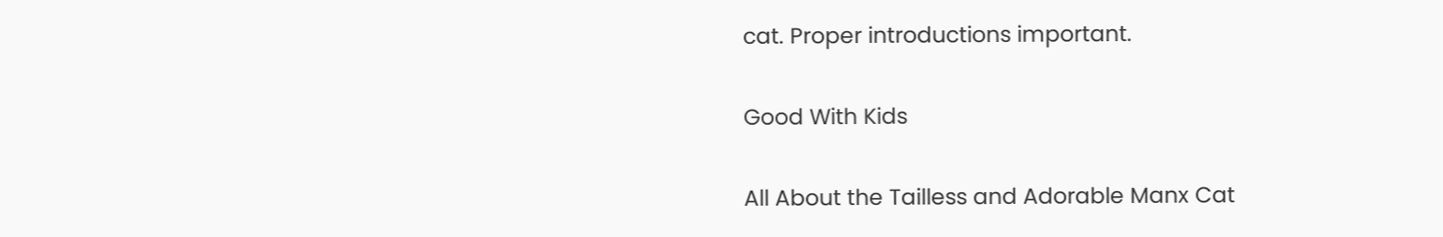cat. Proper introductions important.

Good With Kids

All About the Tailless and Adorable Manx Cat